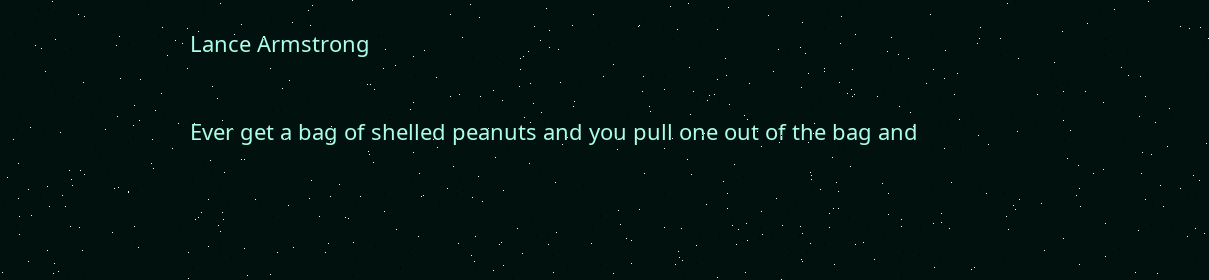Lance Armstrong

Ever get a bag of shelled peanuts and you pull one out of the bag and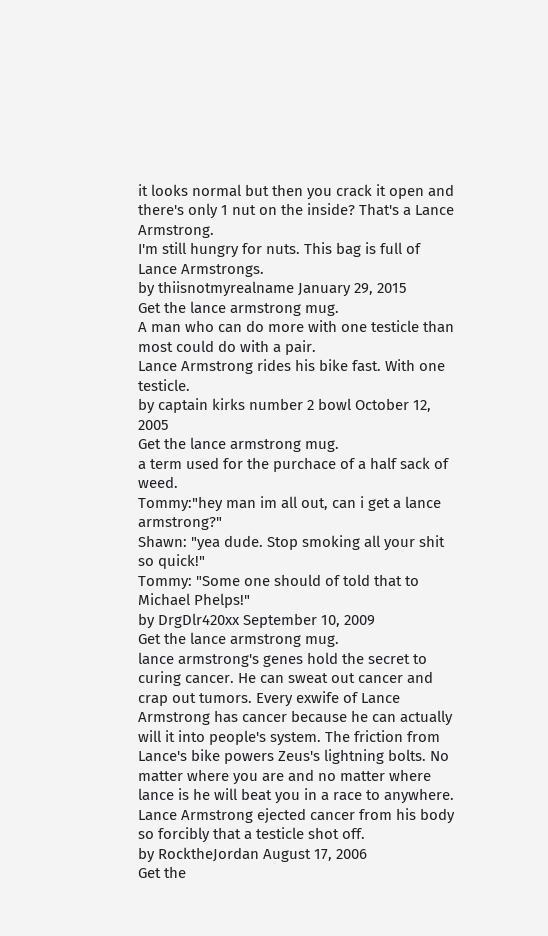it looks normal but then you crack it open and there's only 1 nut on the inside? That's a Lance Armstrong.
I'm still hungry for nuts. This bag is full of Lance Armstrongs.
by thiisnotmyrealname January 29, 2015
Get the lance armstrong mug.
A man who can do more with one testicle than most could do with a pair.
Lance Armstrong rides his bike fast. With one testicle.
by captain kirks number 2 bowl October 12, 2005
Get the lance armstrong mug.
a term used for the purchace of a half sack of weed.
Tommy:"hey man im all out, can i get a lance armstrong?"
Shawn: "yea dude. Stop smoking all your shit so quick!"
Tommy: "Some one should of told that to Michael Phelps!"
by DrgDlr420xx September 10, 2009
Get the lance armstrong mug.
lance armstrong's genes hold the secret to curing cancer. He can sweat out cancer and crap out tumors. Every exwife of Lance Armstrong has cancer because he can actually will it into people's system. The friction from Lance's bike powers Zeus's lightning bolts. No matter where you are and no matter where lance is he will beat you in a race to anywhere.
Lance Armstrong ejected cancer from his body so forcibly that a testicle shot off.
by RocktheJordan August 17, 2006
Get the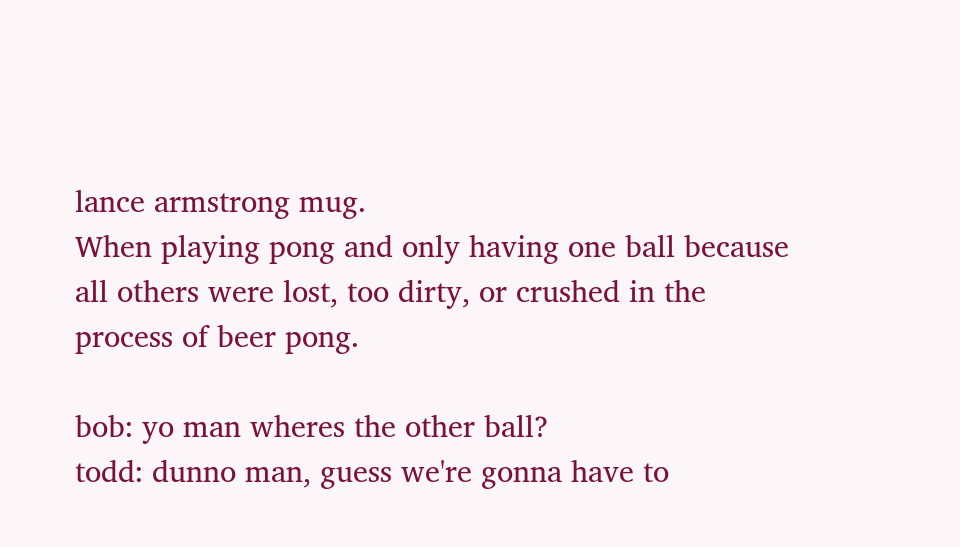lance armstrong mug.
When playing pong and only having one ball because all others were lost, too dirty, or crushed in the process of beer pong.

bob: yo man wheres the other ball?
todd: dunno man, guess we're gonna have to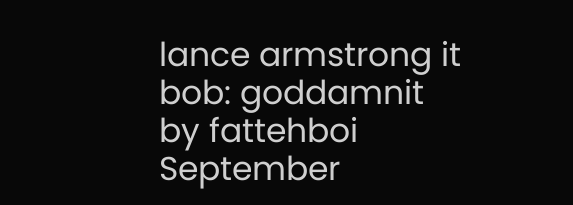lance armstrong it
bob: goddamnit
by fattehboi September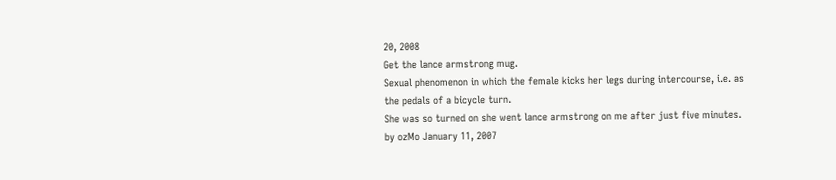20, 2008
Get the lance armstrong mug.
Sexual phenomenon in which the female kicks her legs during intercourse, i.e. as the pedals of a bicycle turn.
She was so turned on she went lance armstrong on me after just five minutes.
by ozMo January 11, 2007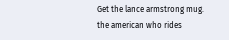Get the lance armstrong mug.
the american who rides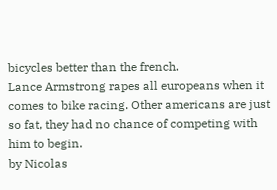bicycles better than the french.
Lance Armstrong rapes all europeans when it comes to bike racing. Other americans are just so fat, they had no chance of competing with him to begin.
by Nicolas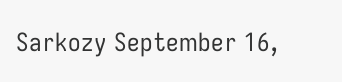Sarkozy September 16,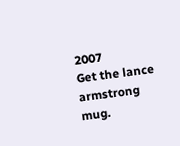2007
Get the lance armstrong mug.